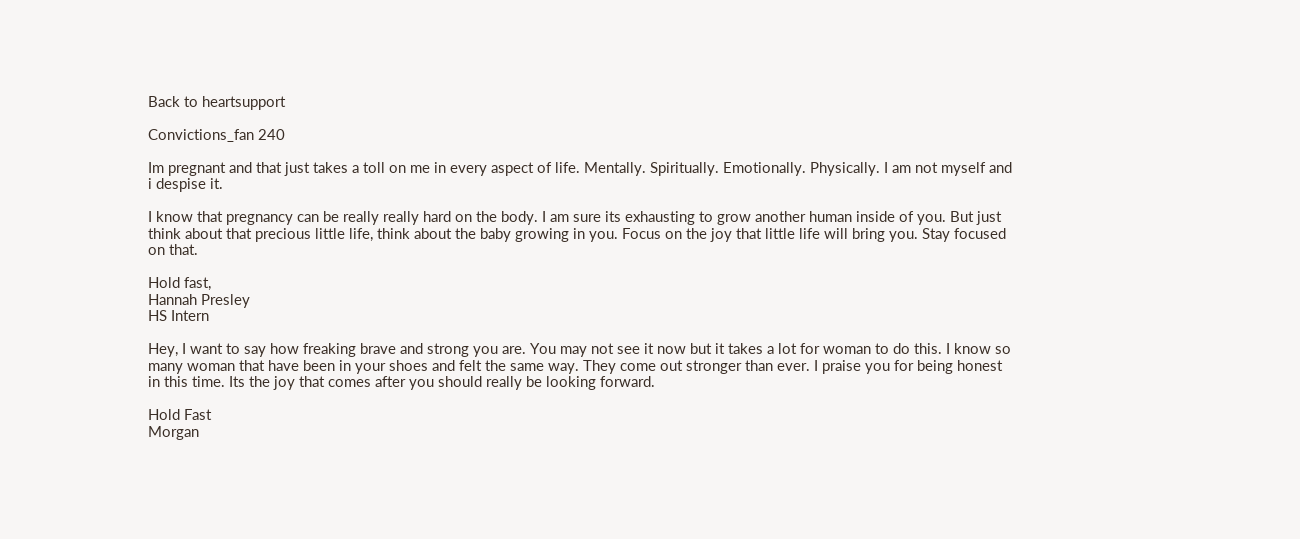Back to heartsupport

Convictions_fan 240

Im pregnant and that just takes a toll on me in every aspect of life. Mentally. Spiritually. Emotionally. Physically. I am not myself and i despise it.

I know that pregnancy can be really really hard on the body. I am sure its exhausting to grow another human inside of you. But just think about that precious little life, think about the baby growing in you. Focus on the joy that little life will bring you. Stay focused on that.

Hold fast,
Hannah Presley
HS Intern

Hey, I want to say how freaking brave and strong you are. You may not see it now but it takes a lot for woman to do this. I know so many woman that have been in your shoes and felt the same way. They come out stronger than ever. I praise you for being honest in this time. Its the joy that comes after you should really be looking forward.

Hold Fast
Morgan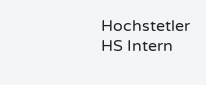Hochstetler
HS Intern